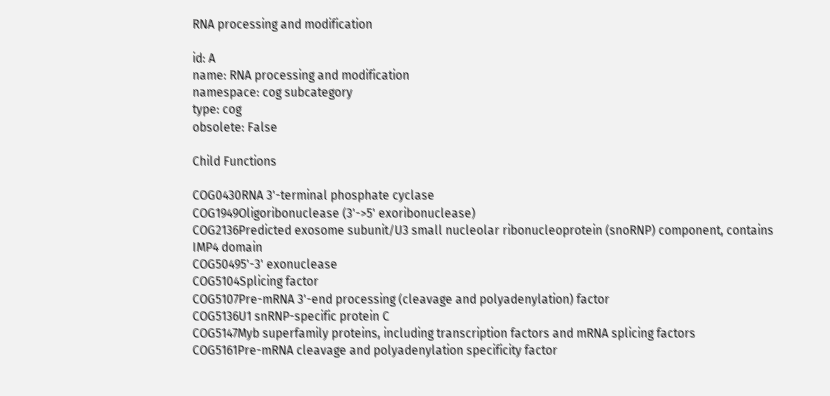RNA processing and modification

id: A
name: RNA processing and modification
namespace: cog subcategory
type: cog
obsolete: False

Child Functions

COG0430RNA 3'-terminal phosphate cyclase
COG1949Oligoribonuclease (3'->5' exoribonuclease)
COG2136Predicted exosome subunit/U3 small nucleolar ribonucleoprotein (snoRNP) component, contains IMP4 domain
COG50495'-3' exonuclease
COG5104Splicing factor
COG5107Pre-mRNA 3'-end processing (cleavage and polyadenylation) factor
COG5136U1 snRNP-specific protein C
COG5147Myb superfamily proteins, including transcription factors and mRNA splicing factors
COG5161Pre-mRNA cleavage and polyadenylation specificity factor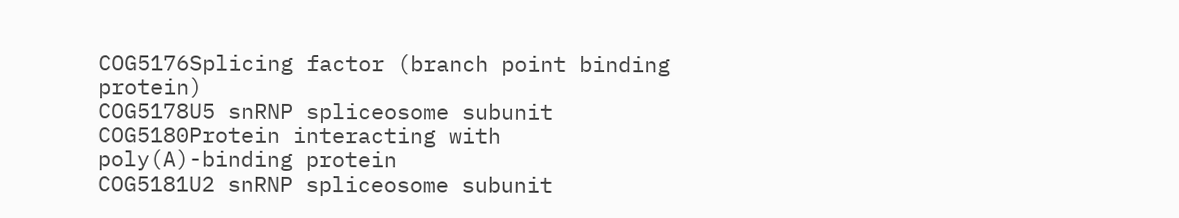COG5176Splicing factor (branch point binding protein)
COG5178U5 snRNP spliceosome subunit
COG5180Protein interacting with poly(A)-binding protein
COG5181U2 snRNP spliceosome subunit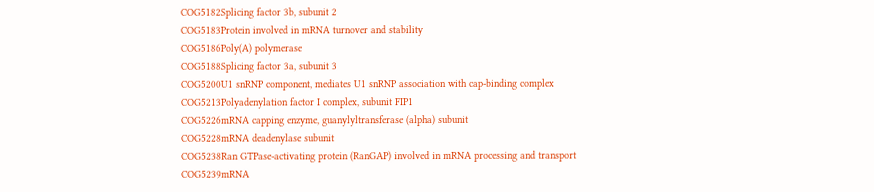COG5182Splicing factor 3b, subunit 2
COG5183Protein involved in mRNA turnover and stability
COG5186Poly(A) polymerase
COG5188Splicing factor 3a, subunit 3
COG5200U1 snRNP component, mediates U1 snRNP association with cap-binding complex
COG5213Polyadenylation factor I complex, subunit FIP1
COG5226mRNA capping enzyme, guanylyltransferase (alpha) subunit
COG5228mRNA deadenylase subunit
COG5238Ran GTPase-activating protein (RanGAP) involved in mRNA processing and transport
COG5239mRNA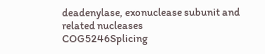deadenylase, exonuclease subunit and related nucleases
COG5246Splicing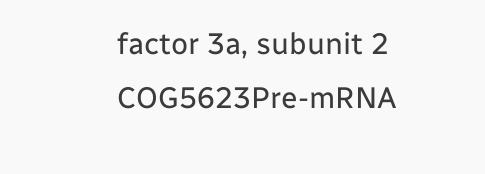factor 3a, subunit 2
COG5623Pre-mRNA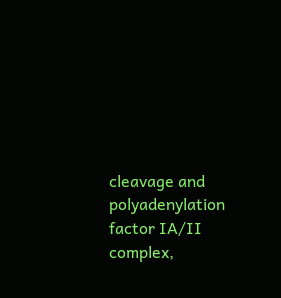cleavage and polyadenylation factor IA/II complex,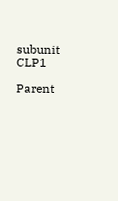subunit CLP1

Parent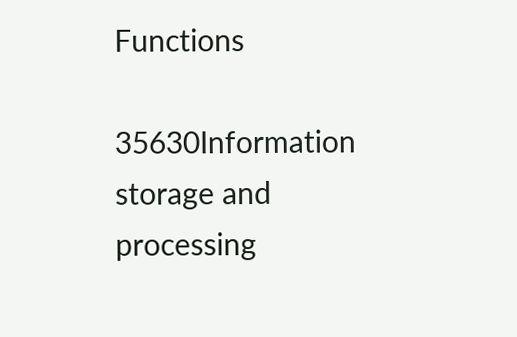Functions

35630Information storage and processing